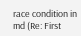race condition in md (Re: First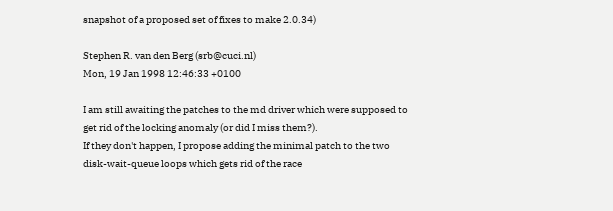snapshot of a proposed set of fixes to make 2.0.34)

Stephen R. van den Berg (srb@cuci.nl)
Mon, 19 Jan 1998 12:46:33 +0100

I am still awaiting the patches to the md driver which were supposed to
get rid of the locking anomaly (or did I miss them?).
If they don't happen, I propose adding the minimal patch to the two
disk-wait-queue loops which gets rid of the race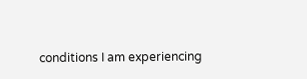conditions I am experiencing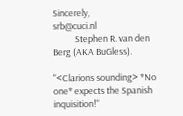Sincerely,                                                          srb@cuci.nl
           Stephen R. van den Berg (AKA BuGless).

"<Clarions sounding> *No one* expects the Spanish inquisition!"